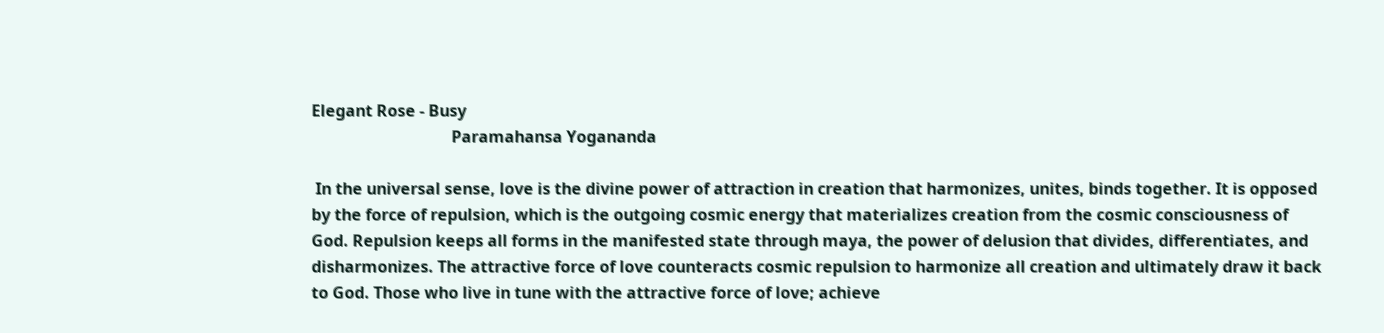Elegant Rose - Busy
                                   Paramahansa Yogananda

 In the universal sense, love is the divine power of attraction in creation that harmonizes, unites, binds together. It is opposed by the force of repulsion, which is the outgoing cosmic energy that materializes creation from the cosmic consciousness of God. Repulsion keeps all forms in the manifested state through maya, the power of delusion that divides, differentiates, and disharmonizes. The attractive force of love counteracts cosmic repulsion to harmonize all creation and ultimately draw it back to God. Those who live in tune with the attractive force of love; achieve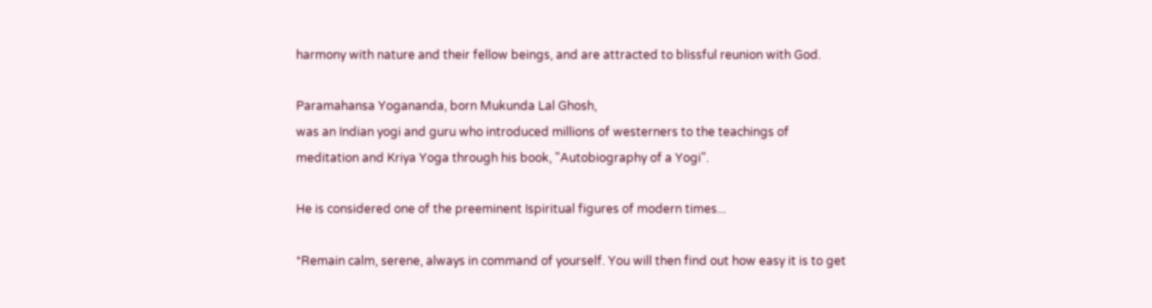harmony with nature and their fellow beings, and are attracted to blissful reunion with God.

Paramahansa Yogananda, born Mukunda Lal Ghosh,
was an Indian yogi and guru who introduced millions of westerners to the teachings of meditation and Kriya Yoga through his book, "Autobiography of a Yogi".

He is considered one of the preeminent Ispiritual figures of modern times...

*Remain calm, serene, always in command of yourself. You will then find out how easy it is to get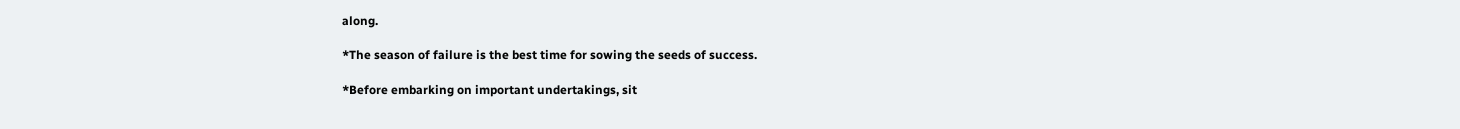along.

*The season of failure is the best time for sowing the seeds of success.

*Before embarking on important undertakings, sit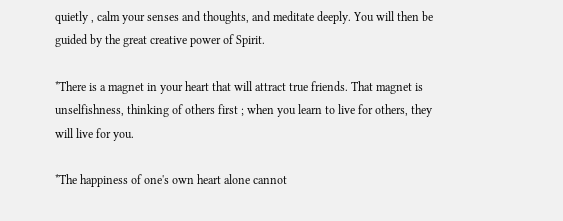quietly , calm your senses and thoughts, and meditate deeply. You will then be guided by the great creative power of Spirit.

*There is a magnet in your heart that will attract true friends. That magnet is unselfishness, thinking of others first ; when you learn to live for others, they will live for you.

*The happiness of one's own heart alone cannot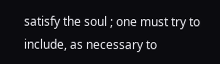satisfy the soul ; one must try to include, as necessary to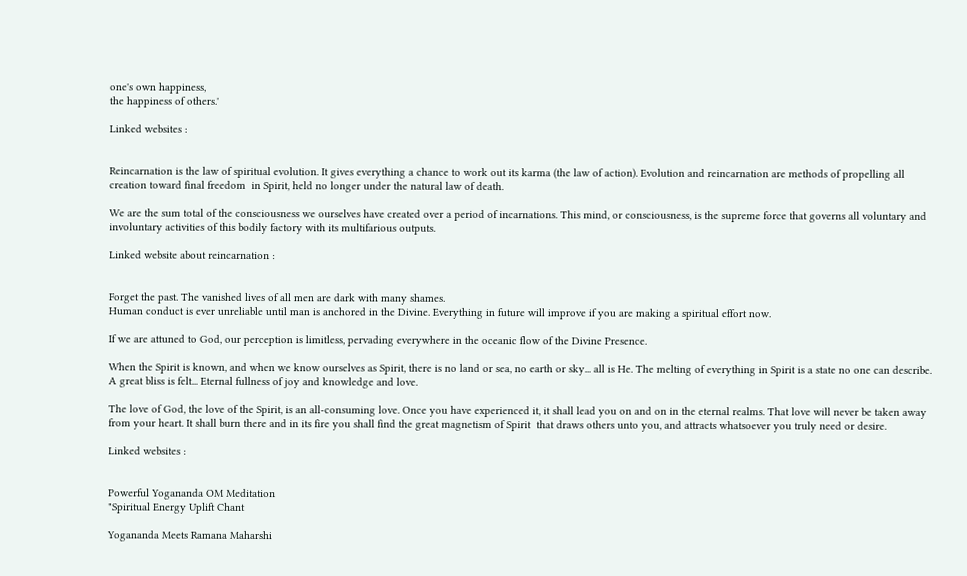one's own happiness,
the happiness of others.'

Linked websites :


Reincarnation is the law of spiritual evolution. It gives everything a chance to work out its karma (the law of action). Evolution and reincarnation are methods of propelling all creation toward final freedom  in Spirit, held no longer under the natural law of death.

We are the sum total of the consciousness we ourselves have created over a period of incarnations. This mind, or consciousness, is the supreme force that governs all voluntary and involuntary activities of this bodily factory with its multifarious outputs.

Linked website about reincarnation :


Forget the past. The vanished lives of all men are dark with many shames.
Human conduct is ever unreliable until man is anchored in the Divine. Everything in future will improve if you are making a spiritual effort now.

If we are attuned to God, our perception is limitless, pervading everywhere in the oceanic flow of the Divine Presence.

When the Spirit is known, and when we know ourselves as Spirit, there is no land or sea, no earth or sky... all is He. The melting of everything in Spirit is a state no one can describe. A great bliss is felt... Eternal fullness of joy and knowledge and love.

The love of God, the love of the Spirit, is an all-consuming love. Once you have experienced it, it shall lead you on and on in the eternal realms. That love will never be taken away from your heart. It shall burn there and in its fire you shall find the great magnetism of Spirit  that draws others unto you, and attracts whatsoever you truly need or desire.

Linked websites :


Powerful Yogananda OM Meditation
"Spiritual Energy Uplift Chant

Yogananda Meets Ramana Maharshi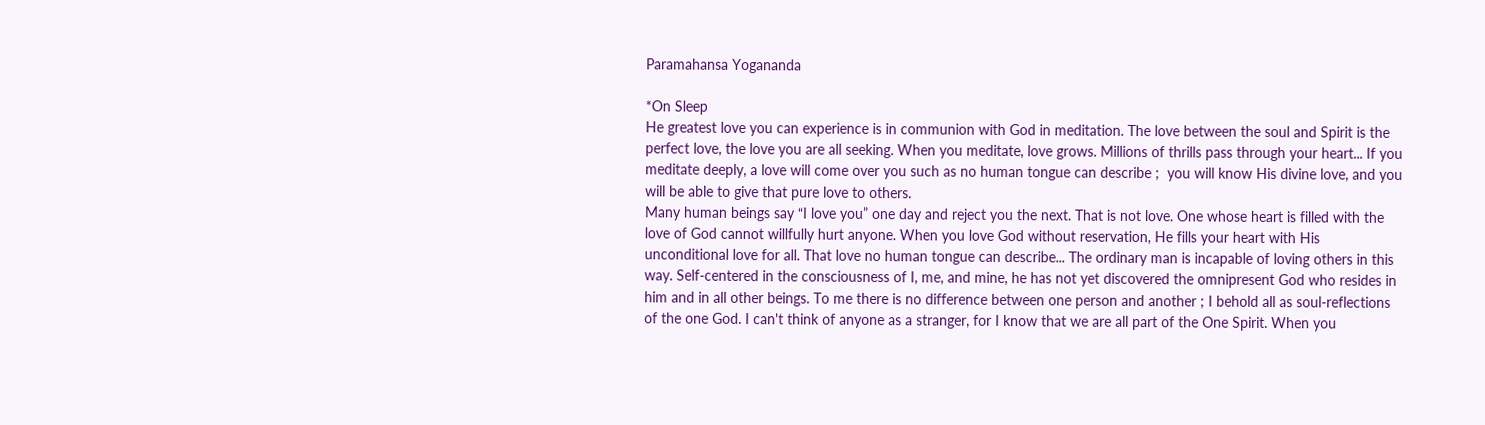Paramahansa Yogananda

*On Sleep
He greatest love you can experience is in communion with God in meditation. The love between the soul and Spirit is the perfect love, the love you are all seeking. When you meditate, love grows. Millions of thrills pass through your heart... If you meditate deeply, a love will come over you such as no human tongue can describe ;  you will know His divine love, and you will be able to give that pure love to others.
Many human beings say “I love you” one day and reject you the next. That is not love. One whose heart is filled with the love of God cannot willfully hurt anyone. When you love God without reservation, He fills your heart with His unconditional love for all. That love no human tongue can describe... The ordinary man is incapable of loving others in this way. Self-centered in the consciousness of I, me, and mine, he has not yet discovered the omnipresent God who resides in him and in all other beings. To me there is no difference between one person and another ; I behold all as soul-reflections of the one God. I can't think of anyone as a stranger, for I know that we are all part of the One Spirit. When you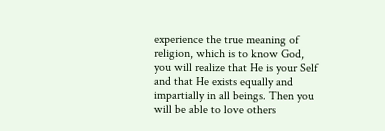experience the true meaning of religion, which is to know God, you will realize that He is your Self and that He exists equally and impartially in all beings. Then you will be able to love others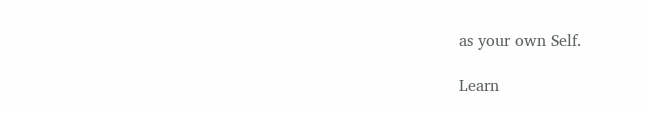as your own Self.

Learn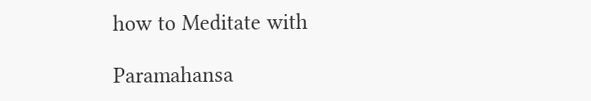how to Meditate with

Paramahansa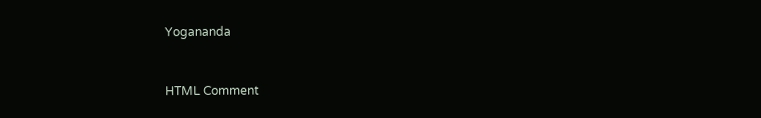Yogananda


HTML Comment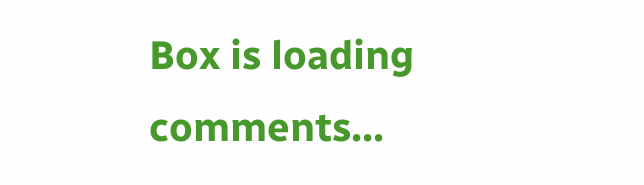Box is loading comments...